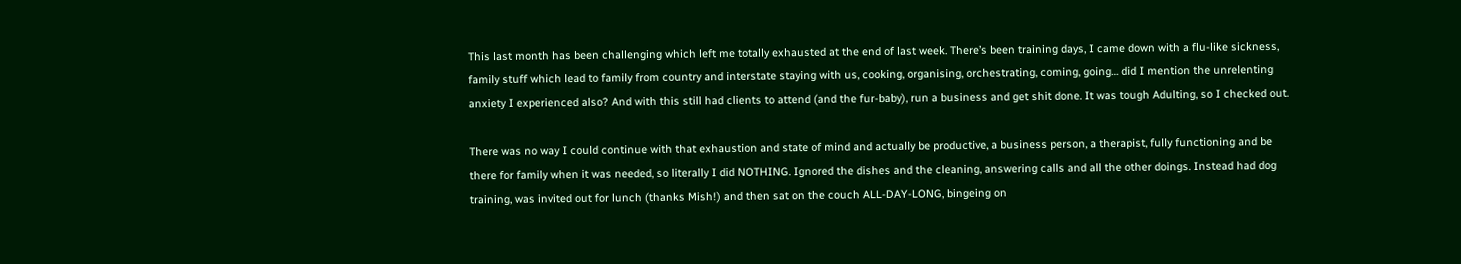This last month has been challenging which left me totally exhausted at the end of last week. There’s been training days, I came down with a flu-like sickness, family stuff which lead to family from country and interstate staying with us, cooking, organising, orchestrating, coming, going… did I mention the unrelenting anxiety I experienced also? And with this still had clients to attend (and the fur-baby), run a business and get shit done. It was tough Adulting, so I checked out.

There was no way I could continue with that exhaustion and state of mind and actually be productive, a business person, a therapist, fully functioning and be there for family when it was needed, so literally I did NOTHING. Ignored the dishes and the cleaning, answering calls and all the other doings. Instead had dog training, was invited out for lunch (thanks Mish!) and then sat on the couch ALL-DAY-LONG, bingeing on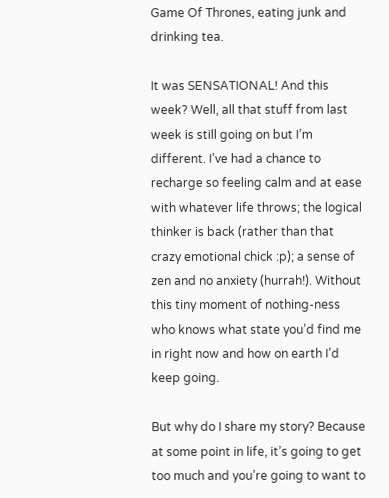Game Of Thrones, eating junk and drinking tea.

It was SENSATIONAL! And this week? Well, all that stuff from last week is still going on but I’m different. I’ve had a chance to recharge so feeling calm and at ease with whatever life throws; the logical thinker is back (rather than that crazy emotional chick :p); a sense of zen and no anxiety (hurrah!). Without this tiny moment of nothing-ness who knows what state you’d find me in right now and how on earth I’d keep going.

But why do I share my story? Because at some point in life, it’s going to get too much and you’re going to want to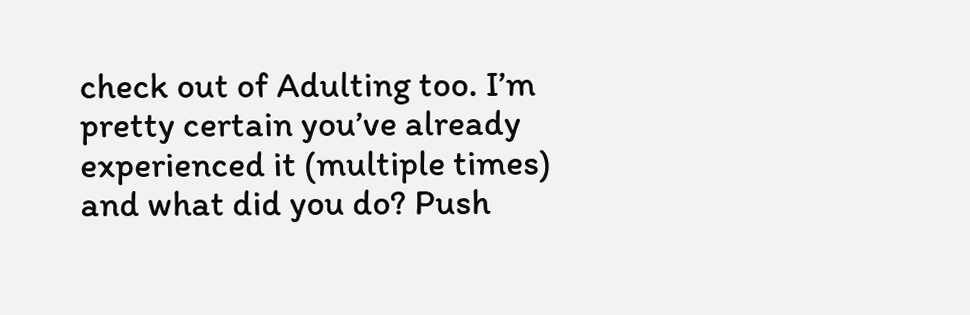check out of Adulting too. I’m pretty certain you’ve already experienced it (multiple times) and what did you do? Push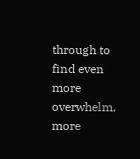through to find even more overwhelm, more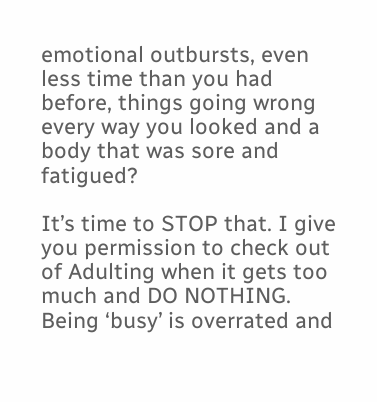emotional outbursts, even less time than you had before, things going wrong every way you looked and a body that was sore and fatigued?

It’s time to STOP that. I give you permission to check out of Adulting when it gets too much and DO NOTHING. Being ‘busy’ is overrated and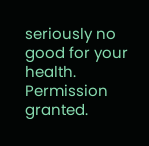seriously no good for your health. Permission granted.